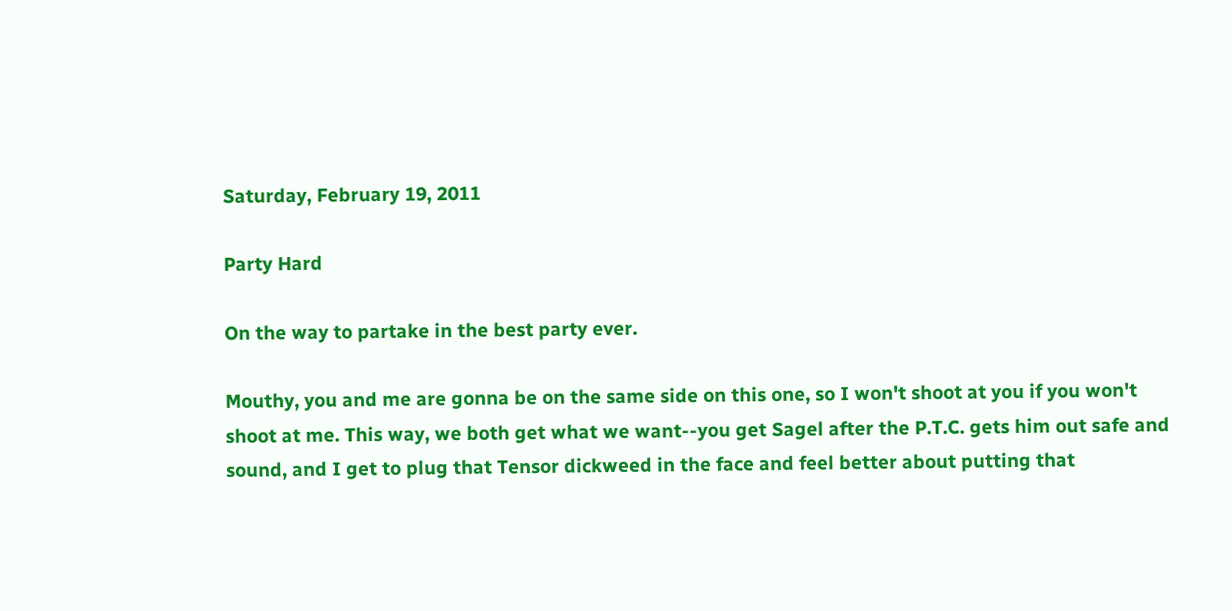Saturday, February 19, 2011

Party Hard

On the way to partake in the best party ever.

Mouthy, you and me are gonna be on the same side on this one, so I won't shoot at you if you won't shoot at me. This way, we both get what we want--you get Sagel after the P.T.C. gets him out safe and sound, and I get to plug that Tensor dickweed in the face and feel better about putting that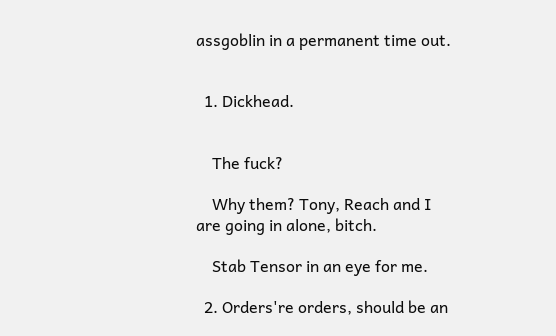assgoblin in a permanent time out.


  1. Dickhead.


    The fuck?

    Why them? Tony, Reach and I are going in alone, bitch.

    Stab Tensor in an eye for me.

  2. Orders're orders, should be an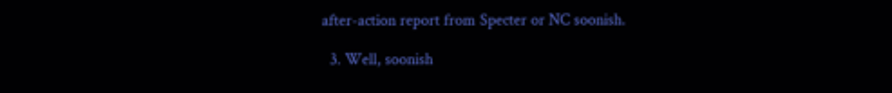after-action report from Specter or NC soonish.

  3. Well, soonish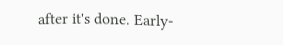after it's done. Early-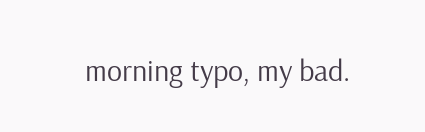morning typo, my bad.